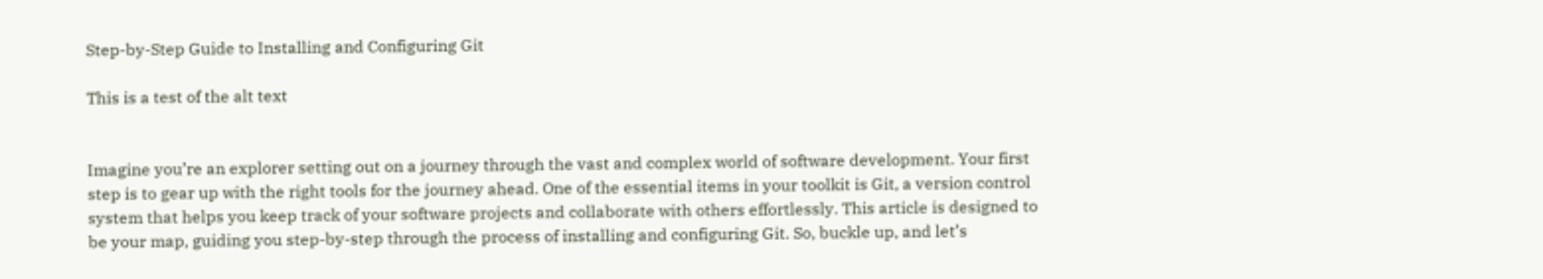Step-by-Step Guide to Installing and Configuring Git

This is a test of the alt text


Imagine you’re an explorer setting out on a journey through the vast and complex world of software development. Your first step is to gear up with the right tools for the journey ahead. One of the essential items in your toolkit is Git, a version control system that helps you keep track of your software projects and collaborate with others effortlessly. This article is designed to be your map, guiding you step-by-step through the process of installing and configuring Git. So, buckle up, and let’s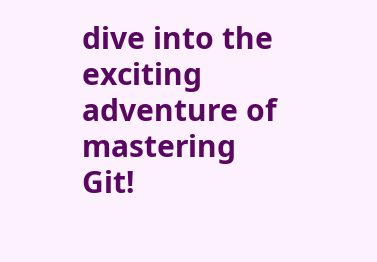dive into the exciting adventure of mastering Git!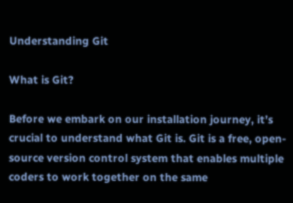Understanding Git

What is Git?

Before we embark on our installation journey, it’s crucial to understand what Git is. Git is a free, open-source version control system that enables multiple coders to work together on the same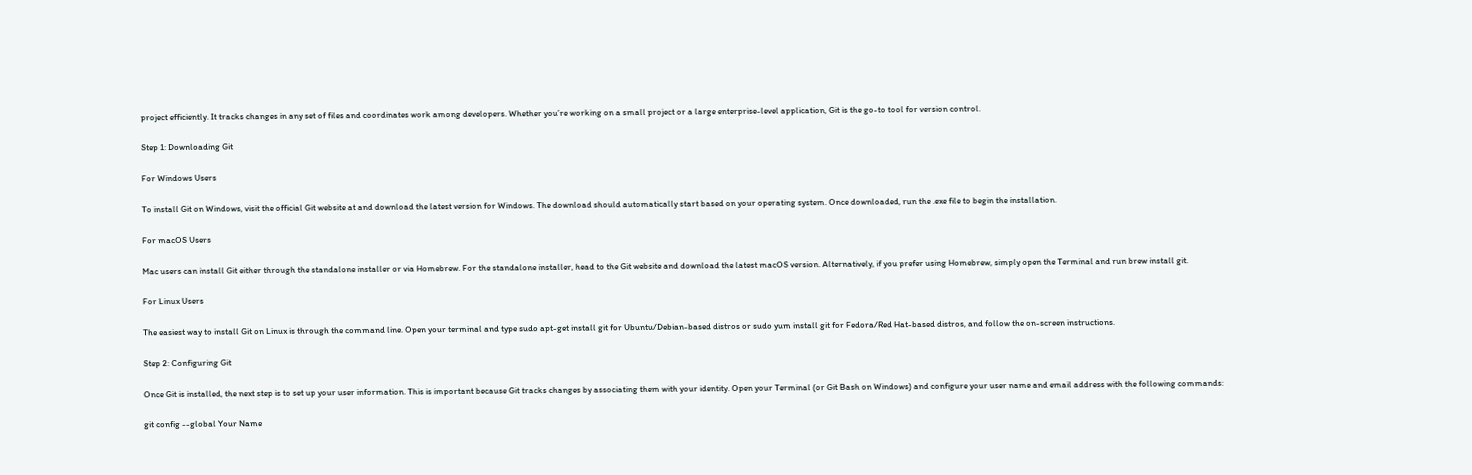project efficiently. It tracks changes in any set of files and coordinates work among developers. Whether you’re working on a small project or a large enterprise-level application, Git is the go-to tool for version control.

Step 1: Downloading Git

For Windows Users

To install Git on Windows, visit the official Git website at and download the latest version for Windows. The download should automatically start based on your operating system. Once downloaded, run the .exe file to begin the installation.

For macOS Users

Mac users can install Git either through the standalone installer or via Homebrew. For the standalone installer, head to the Git website and download the latest macOS version. Alternatively, if you prefer using Homebrew, simply open the Terminal and run brew install git.

For Linux Users

The easiest way to install Git on Linux is through the command line. Open your terminal and type sudo apt-get install git for Ubuntu/Debian-based distros or sudo yum install git for Fedora/Red Hat-based distros, and follow the on-screen instructions.

Step 2: Configuring Git

Once Git is installed, the next step is to set up your user information. This is important because Git tracks changes by associating them with your identity. Open your Terminal (or Git Bash on Windows) and configure your user name and email address with the following commands:

git config --global Your Name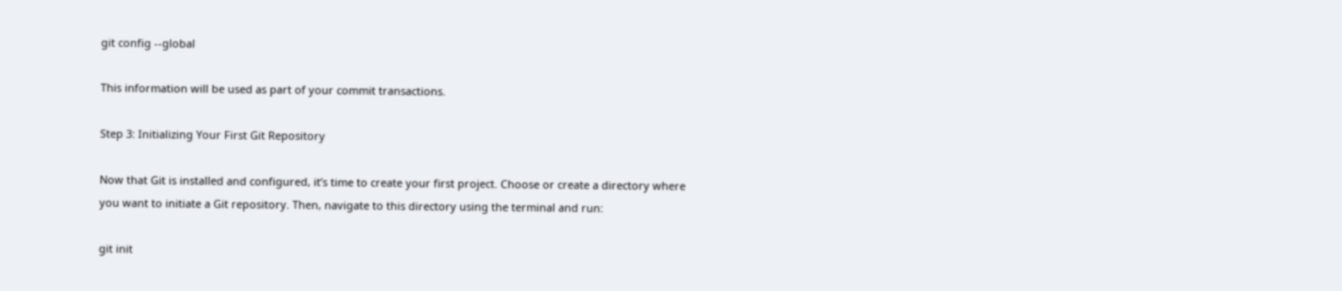git config --global

This information will be used as part of your commit transactions.

Step 3: Initializing Your First Git Repository

Now that Git is installed and configured, it’s time to create your first project. Choose or create a directory where you want to initiate a Git repository. Then, navigate to this directory using the terminal and run:

git init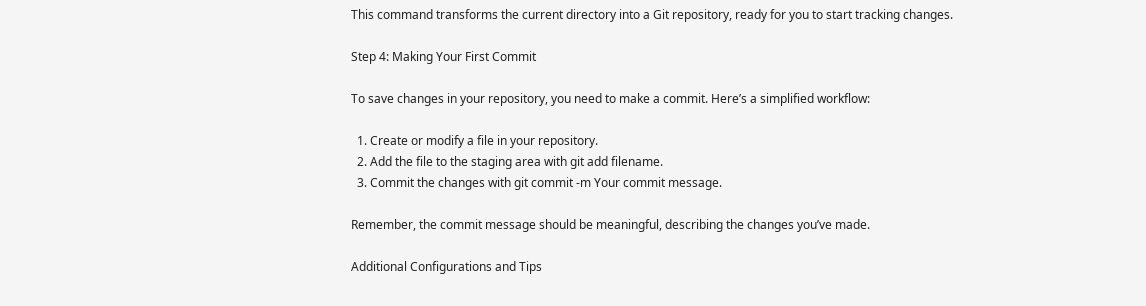This command transforms the current directory into a Git repository, ready for you to start tracking changes.

Step 4: Making Your First Commit

To save changes in your repository, you need to make a commit. Here’s a simplified workflow:

  1. Create or modify a file in your repository.
  2. Add the file to the staging area with git add filename.
  3. Commit the changes with git commit -m Your commit message.

Remember, the commit message should be meaningful, describing the changes you’ve made.

Additional Configurations and Tips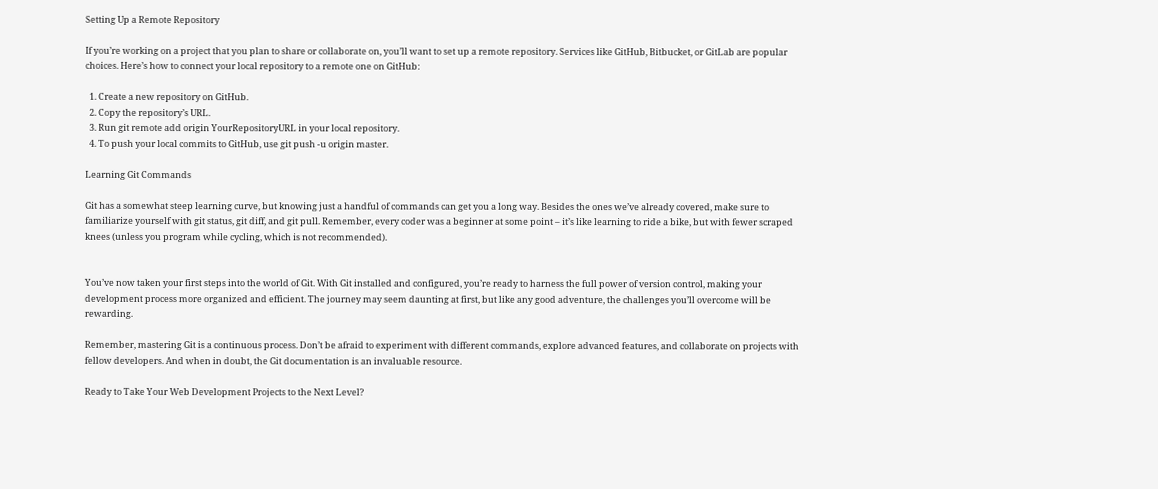Setting Up a Remote Repository

If you’re working on a project that you plan to share or collaborate on, you’ll want to set up a remote repository. Services like GitHub, Bitbucket, or GitLab are popular choices. Here’s how to connect your local repository to a remote one on GitHub:

  1. Create a new repository on GitHub.
  2. Copy the repository’s URL.
  3. Run git remote add origin YourRepositoryURL in your local repository.
  4. To push your local commits to GitHub, use git push -u origin master.

Learning Git Commands

Git has a somewhat steep learning curve, but knowing just a handful of commands can get you a long way. Besides the ones we’ve already covered, make sure to familiarize yourself with git status, git diff, and git pull. Remember, every coder was a beginner at some point – it’s like learning to ride a bike, but with fewer scraped knees (unless you program while cycling, which is not recommended).


You’ve now taken your first steps into the world of Git. With Git installed and configured, you’re ready to harness the full power of version control, making your development process more organized and efficient. The journey may seem daunting at first, but like any good adventure, the challenges you’ll overcome will be rewarding.

Remember, mastering Git is a continuous process. Don’t be afraid to experiment with different commands, explore advanced features, and collaborate on projects with fellow developers. And when in doubt, the Git documentation is an invaluable resource.

Ready to Take Your Web Development Projects to the Next Level?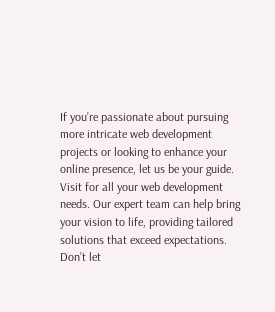If you’re passionate about pursuing more intricate web development projects or looking to enhance your online presence, let us be your guide. Visit for all your web development needs. Our expert team can help bring your vision to life, providing tailored solutions that exceed expectations. Don’t let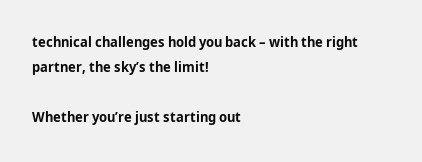technical challenges hold you back – with the right partner, the sky’s the limit!

Whether you’re just starting out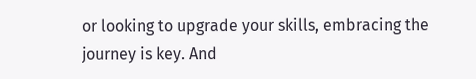or looking to upgrade your skills, embracing the journey is key. And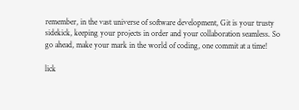remember, in the vast universe of software development, Git is your trusty sidekick, keeping your projects in order and your collaboration seamless. So go ahead, make your mark in the world of coding, one commit at a time!

lick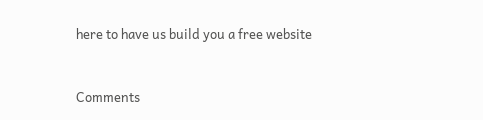here to have us build you a free website


Comments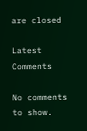are closed

Latest Comments

No comments to show.